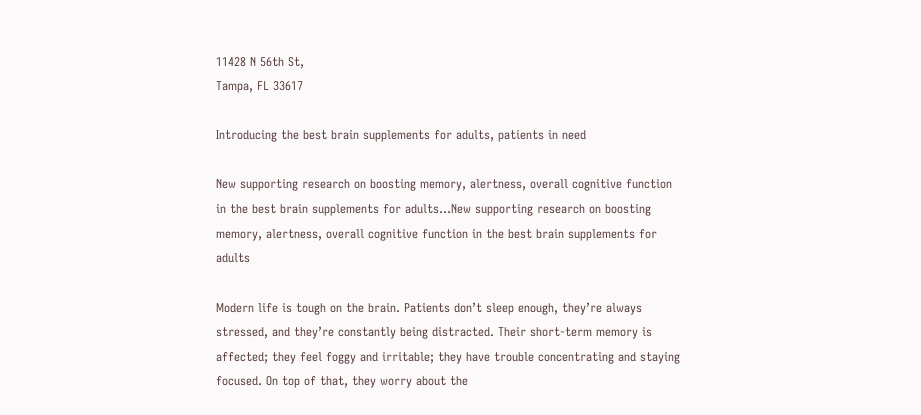11428 N 56th St,
Tampa, FL 33617

Introducing the best brain supplements for adults, patients in need

New supporting research on boosting memory, alertness, overall cognitive function in the best brain supplements for adults...New supporting research on boosting memory, alertness, overall cognitive function in the best brain supplements for adults

Modern life is tough on the brain. Patients don’t sleep enough, they’re always stressed, and they’re constantly being distracted. Their short-term memory is affected; they feel foggy and irritable; they have trouble concentrating and staying focused. On top of that, they worry about the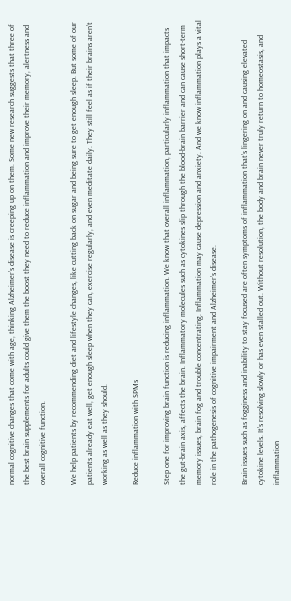normal cognitive changes that come with age, thinking Alzheimer’s disease is creeping up on them. Some new research suggests that three of the best brain supplements for adults could give them the boost they need to reduce inflammation and improve their memory, alertness and overall cognitive function.

We help patients by recommending diet and lifestyle changes, like cutting back on sugar and being sure to get enough sleep. But some of our patients already eat well, get enough sleep when they can, exercise regularly, and even meditate daily. They still feel as if their brains aren’t working as well as they should.

Reduce inflammation with SPMs

Step one for improving brain function is reducing inflammation. We know that overall inflammation, particularly inflammation that impacts the gut-brain axis, affects the brain. Inflammatory molecules such as cytokines slip through the blood-brain barrier and can cause short-term memory issues, brain fog and trouble concentrating. Inflammation may cause depression and anxiety. And we know inflammation plays a vital role in the pathogenesis of cognitive impairment and Alzheimer’s disease.

Brain issues such as fogginess and inability to stay focused are often symptoms of inflammation that’s lingering on and causing elevated cytokine levels. It’s resolving slowly or has even stalled out. Without resolution, the body and brain never truly return to homeostasis, and inflammation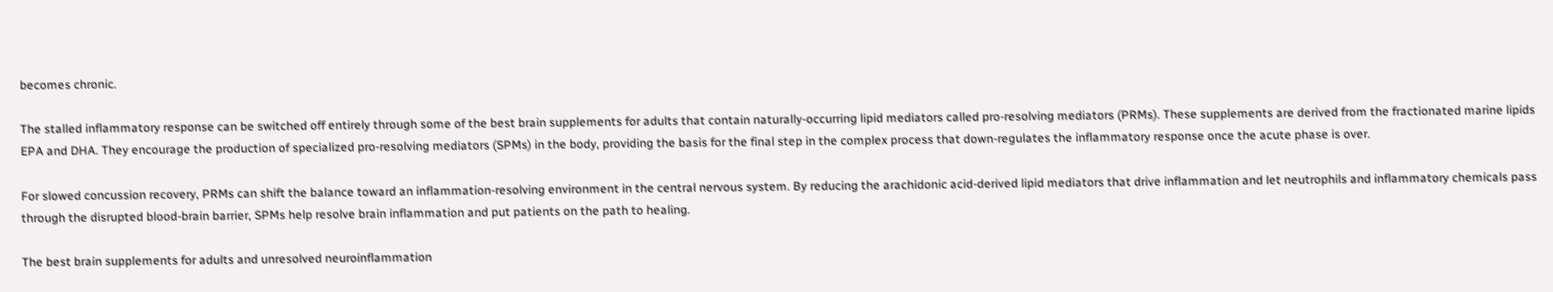becomes chronic.

The stalled inflammatory response can be switched off entirely through some of the best brain supplements for adults that contain naturally-occurring lipid mediators called pro-resolving mediators (PRMs). These supplements are derived from the fractionated marine lipids EPA and DHA. They encourage the production of specialized pro-resolving mediators (SPMs) in the body, providing the basis for the final step in the complex process that down-regulates the inflammatory response once the acute phase is over.

For slowed concussion recovery, PRMs can shift the balance toward an inflammation-resolving environment in the central nervous system. By reducing the arachidonic acid-derived lipid mediators that drive inflammation and let neutrophils and inflammatory chemicals pass through the disrupted blood-brain barrier, SPMs help resolve brain inflammation and put patients on the path to healing.

The best brain supplements for adults and unresolved neuroinflammation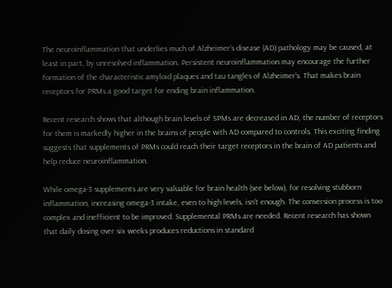The neuroinflammation that underlies much of Alzheimer’s disease (AD) pathology may be caused, at least in part, by unresolved inflammation. Persistent neuroinflammation may encourage the further formation of the characteristic amyloid plaques and tau tangles of Alzheimer’s. That makes brain receptors for PRMs a good target for ending brain inflammation.

Recent research shows that although brain levels of SPMs are decreased in AD, the number of receptors for them is markedly higher in the brains of people with AD compared to controls. This exciting finding suggests that supplements of PRMs could reach their target receptors in the brain of AD patients and help reduce neuroinflammation.

While omega-3 supplements are very valuable for brain health (see below), for resolving stubborn inflammation, increasing omega-3 intake, even to high levels, isn’t enough. The conversion process is too complex and inefficient to be improved. Supplemental PRMs are needed. Recent research has shown that daily dosing over six weeks produces reductions in standard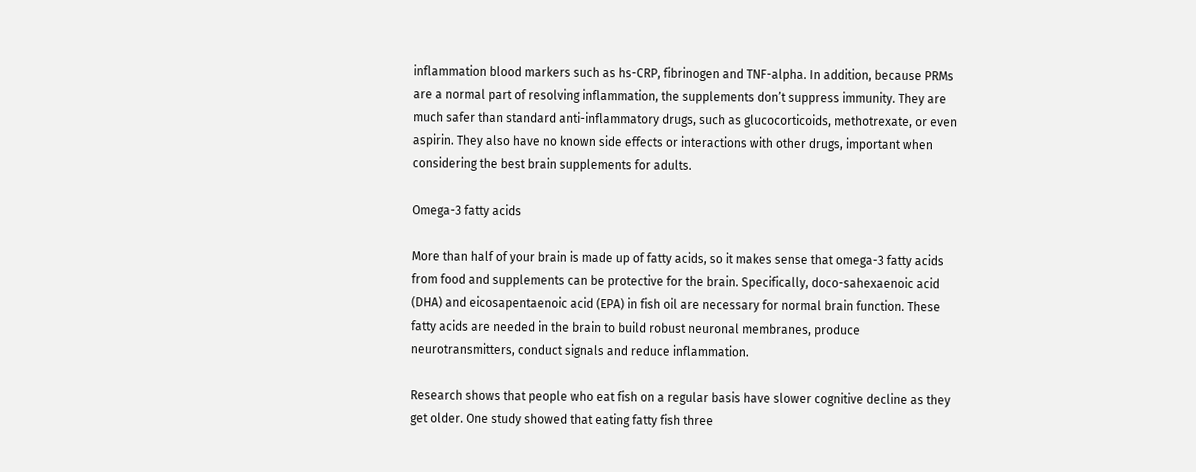inflammation blood markers such as hs-CRP, fibrinogen and TNF-alpha. In addition, because PRMs are a normal part of resolving inflammation, the supplements don’t suppress immunity. They are much safer than standard anti-inflammatory drugs, such as glucocorticoids, methotrexate, or even aspirin. They also have no known side effects or interactions with other drugs, important when considering the best brain supplements for adults.

Omega-3 fatty acids

More than half of your brain is made up of fatty acids, so it makes sense that omega-3 fatty acids from food and supplements can be protective for the brain. Specifically, doco-sahexaenoic acid (DHA) and eicosapentaenoic acid (EPA) in fish oil are necessary for normal brain function. These fatty acids are needed in the brain to build robust neuronal membranes, produce neurotransmitters, conduct signals and reduce inflammation.

Research shows that people who eat fish on a regular basis have slower cognitive decline as they get older. One study showed that eating fatty fish three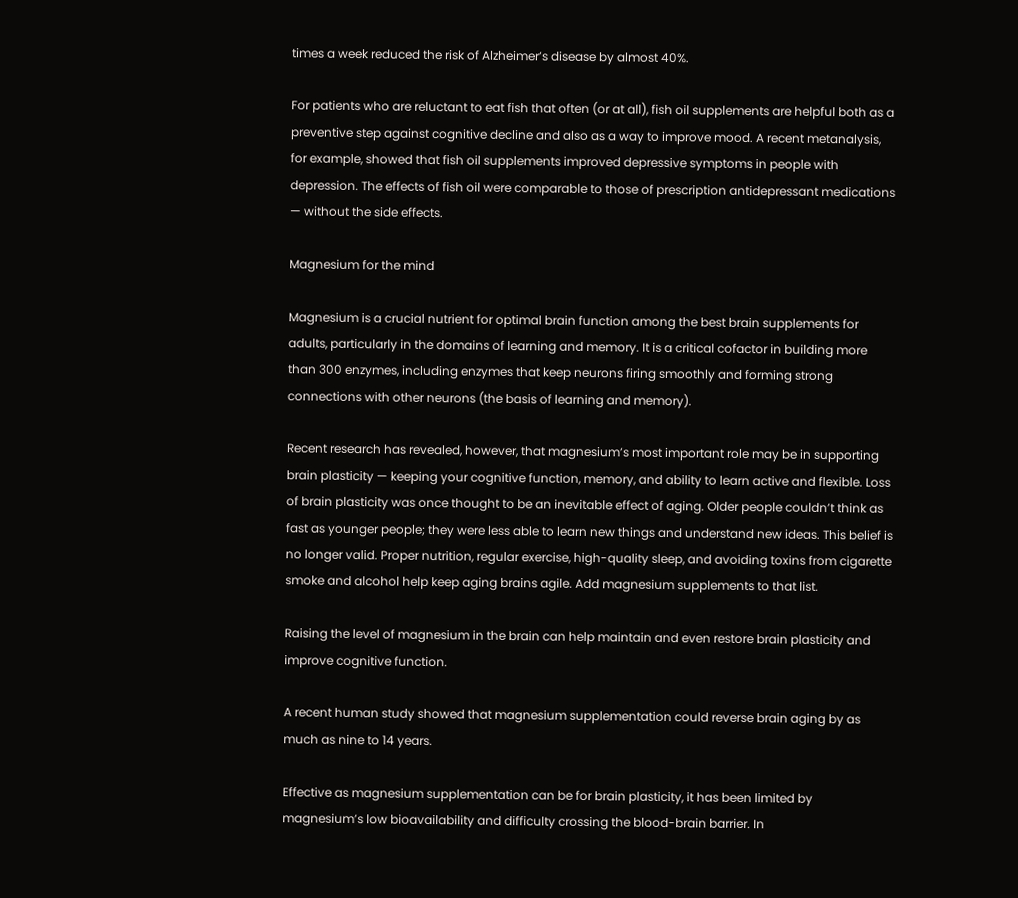times a week reduced the risk of Alzheimer’s disease by almost 40%.

For patients who are reluctant to eat fish that often (or at all), fish oil supplements are helpful both as a preventive step against cognitive decline and also as a way to improve mood. A recent metanalysis, for example, showed that fish oil supplements improved depressive symptoms in people with depression. The effects of fish oil were comparable to those of prescription antidepressant medications — without the side effects.

Magnesium for the mind

Magnesium is a crucial nutrient for optimal brain function among the best brain supplements for adults, particularly in the domains of learning and memory. It is a critical cofactor in building more than 300 enzymes, including enzymes that keep neurons firing smoothly and forming strong connections with other neurons (the basis of learning and memory).

Recent research has revealed, however, that magnesium’s most important role may be in supporting brain plasticity — keeping your cognitive function, memory, and ability to learn active and flexible. Loss of brain plasticity was once thought to be an inevitable effect of aging. Older people couldn’t think as fast as younger people; they were less able to learn new things and understand new ideas. This belief is no longer valid. Proper nutrition, regular exercise, high-quality sleep, and avoiding toxins from cigarette smoke and alcohol help keep aging brains agile. Add magnesium supplements to that list.

Raising the level of magnesium in the brain can help maintain and even restore brain plasticity and improve cognitive function.

A recent human study showed that magnesium supplementation could reverse brain aging by as much as nine to 14 years.

Effective as magnesium supplementation can be for brain plasticity, it has been limited by magnesium’s low bioavailability and difficulty crossing the blood-brain barrier. In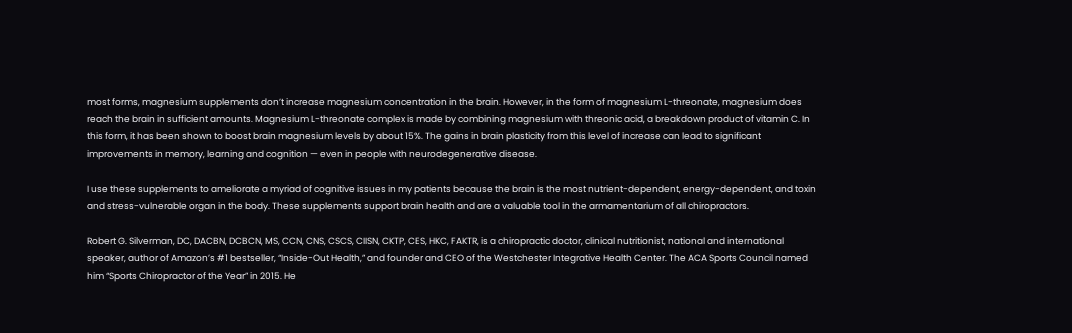most forms, magnesium supplements don’t increase magnesium concentration in the brain. However, in the form of magnesium L-threonate, magnesium does reach the brain in sufficient amounts. Magnesium L-threonate complex is made by combining magnesium with threonic acid, a breakdown product of vitamin C. In this form, it has been shown to boost brain magnesium levels by about 15%. The gains in brain plasticity from this level of increase can lead to significant improvements in memory, learning and cognition — even in people with neurodegenerative disease.

I use these supplements to ameliorate a myriad of cognitive issues in my patients because the brain is the most nutrient-dependent, energy-dependent, and toxin and stress-vulnerable organ in the body. These supplements support brain health and are a valuable tool in the armamentarium of all chiropractors.

Robert G. Silverman, DC, DACBN, DCBCN, MS, CCN, CNS, CSCS, CIISN, CKTP, CES, HKC, FAKTR, is a chiropractic doctor, clinical nutritionist, national and international speaker, author of Amazon’s #1 bestseller, “Inside-Out Health,” and founder and CEO of the Westchester Integrative Health Center. The ACA Sports Council named him “Sports Chiropractor of the Year” in 2015. He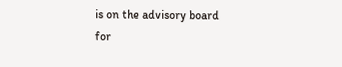is on the advisory board for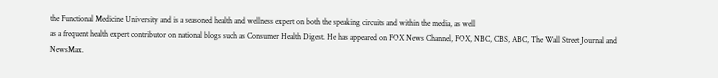the Functional Medicine University and is a seasoned health and wellness expert on both the speaking circuits and within the media, as well
as a frequent health expert contributor on national blogs such as Consumer Health Digest. He has appeared on FOX News Channel, FOX, NBC, CBS, ABC, The Wall Street Journal and NewsMax.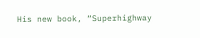His new book, “Superhighway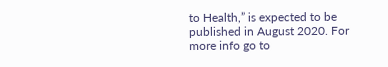to Health,” is expected to be published in August 2020. For more info go to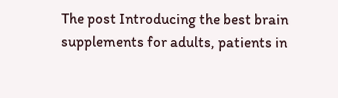The post Introducing the best brain supplements for adults, patients in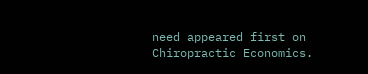need appeared first on Chiropractic Economics.